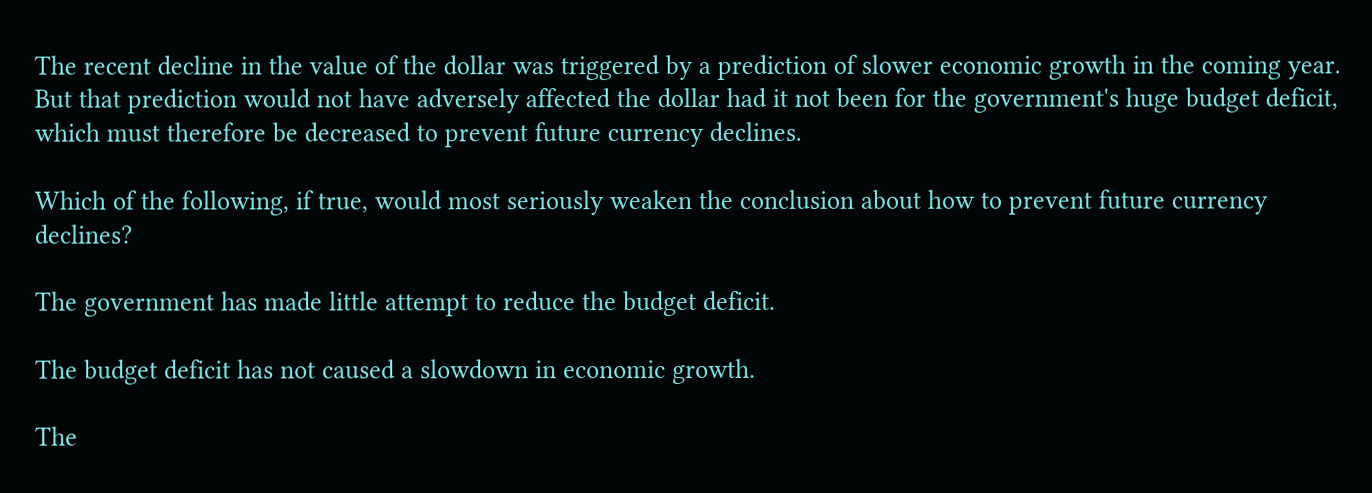The recent decline in the value of the dollar was triggered by a prediction of slower economic growth in the coming year. But that prediction would not have adversely affected the dollar had it not been for the government's huge budget deficit, which must therefore be decreased to prevent future currency declines.

Which of the following, if true, would most seriously weaken the conclusion about how to prevent future currency declines?

The government has made little attempt to reduce the budget deficit.

The budget deficit has not caused a slowdown in economic growth.

The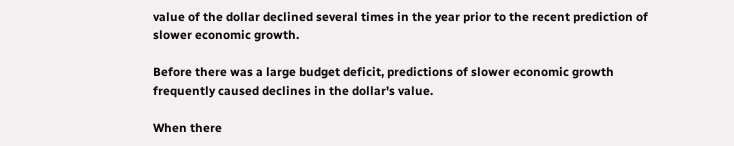value of the dollar declined several times in the year prior to the recent prediction of slower economic growth.

Before there was a large budget deficit, predictions of slower economic growth frequently caused declines in the dollar's value.

When there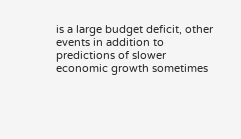is a large budget deficit, other events in addition to predictions of slower economic growth sometimes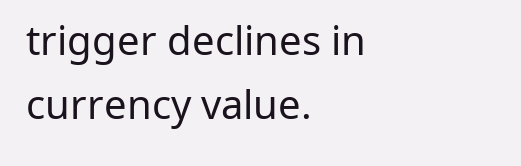trigger declines in currency value.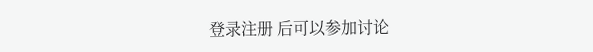登录注册 后可以参加讨论